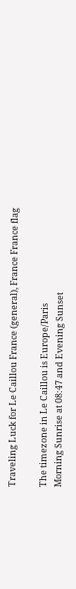Traveling Luck for Le Caillou France (general), France France flag

The timezone in Le Caillou is Europe/Paris
Morning Sunrise at 08:47 and Evening Sunset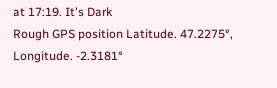at 17:19. It's Dark
Rough GPS position Latitude. 47.2275°, Longitude. -2.3181°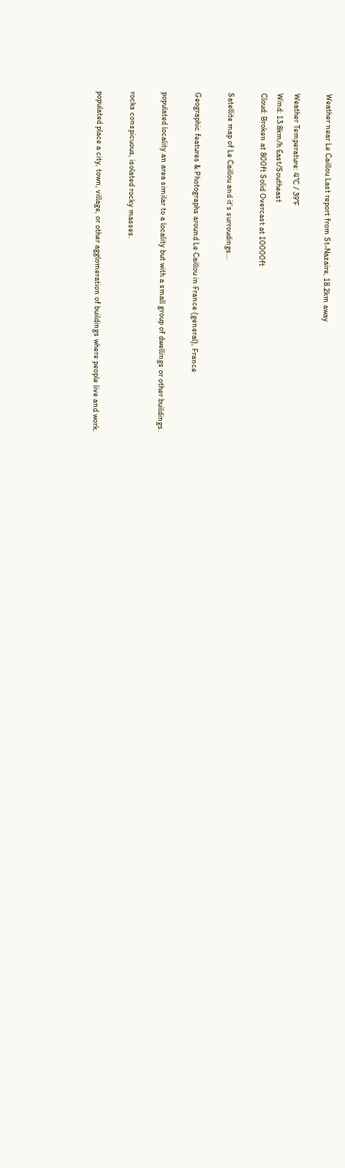Weather near Le Caillou Last report from St-Nazaire, 18.2km away

Weather Temperature: 4°C / 39°F
Wind: 13.8km/h East/Southeast
Cloud: Broken at 800ft Solid Overcast at 10000ft

Satellite map of Le Caillou and it's surroudings...

Geographic features & Photographs around Le Caillou in France (general), France

populated locality an area similar to a locality but with a small group of dwellings or other buildings.

rocks conspicuous, isolated rocky masses.

populated place a city, town, village, or other agglomeration of buildings where people live and work.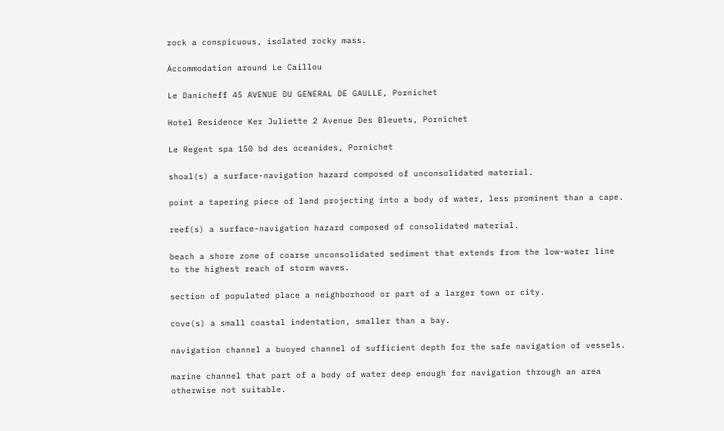rock a conspicuous, isolated rocky mass.

Accommodation around Le Caillou

Le Danicheff 45 AVENUE DU GENERAL DE GAULLE, Pornichet

Hotel Residence Ker Juliette 2 Avenue Des Bleuets, Pornichet

Le Regent spa 150 bd des oceanides, Pornichet

shoal(s) a surface-navigation hazard composed of unconsolidated material.

point a tapering piece of land projecting into a body of water, less prominent than a cape.

reef(s) a surface-navigation hazard composed of consolidated material.

beach a shore zone of coarse unconsolidated sediment that extends from the low-water line to the highest reach of storm waves.

section of populated place a neighborhood or part of a larger town or city.

cove(s) a small coastal indentation, smaller than a bay.

navigation channel a buoyed channel of sufficient depth for the safe navigation of vessels.

marine channel that part of a body of water deep enough for navigation through an area otherwise not suitable.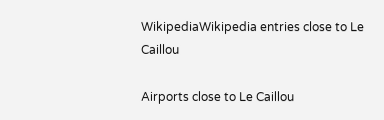WikipediaWikipedia entries close to Le Caillou

Airports close to Le Caillou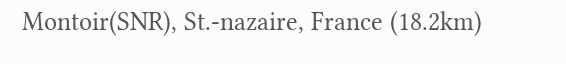Montoir(SNR), St.-nazaire, France (18.2km)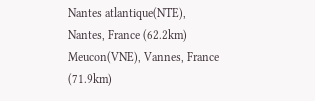Nantes atlantique(NTE), Nantes, France (62.2km)
Meucon(VNE), Vannes, France (71.9km)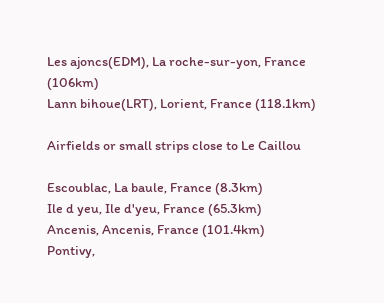Les ajoncs(EDM), La roche-sur-yon, France (106km)
Lann bihoue(LRT), Lorient, France (118.1km)

Airfields or small strips close to Le Caillou

Escoublac, La baule, France (8.3km)
Ile d yeu, Ile d'yeu, France (65.3km)
Ancenis, Ancenis, France (101.4km)
Pontivy,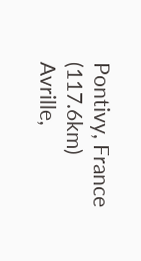Pontivy, France (117.6km)
Avrille,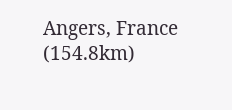Angers, France (154.8km)